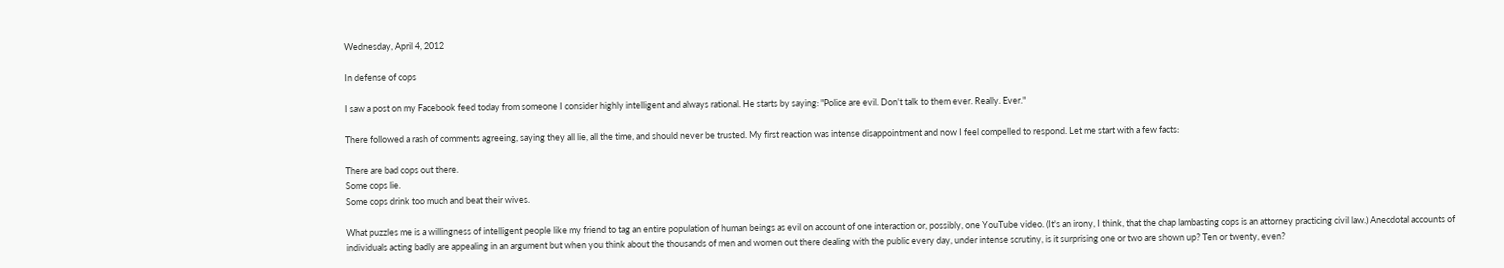Wednesday, April 4, 2012

In defense of cops

I saw a post on my Facebook feed today from someone I consider highly intelligent and always rational. He starts by saying: "Police are evil. Don't talk to them ever. Really. Ever."

There followed a rash of comments agreeing, saying they all lie, all the time, and should never be trusted. My first reaction was intense disappointment and now I feel compelled to respond. Let me start with a few facts:

There are bad cops out there.
Some cops lie.
Some cops drink too much and beat their wives.

What puzzles me is a willingness of intelligent people like my friend to tag an entire population of human beings as evil on account of one interaction or, possibly, one YouTube video. (It's an irony, I think, that the chap lambasting cops is an attorney practicing civil law.) Anecdotal accounts of individuals acting badly are appealing in an argument but when you think about the thousands of men and women out there dealing with the public every day, under intense scrutiny, is it surprising one or two are shown up? Ten or twenty, even?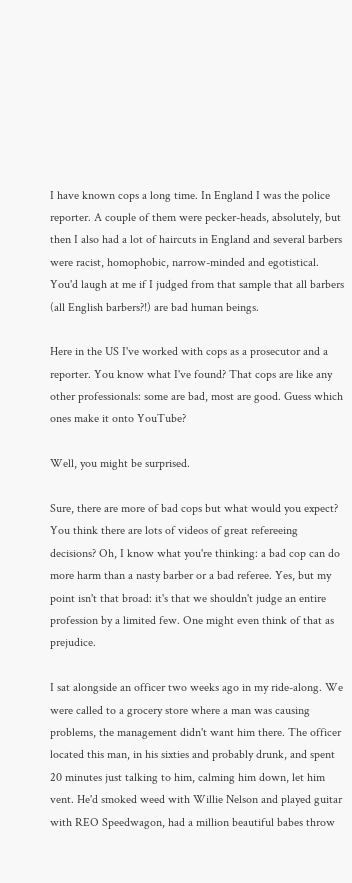I have known cops a long time. In England I was the police reporter. A couple of them were pecker-heads, absolutely, but then I also had a lot of haircuts in England and several barbers were racist, homophobic, narrow-minded and egotistical. You'd laugh at me if I judged from that sample that all barbers (all English barbers?!) are bad human beings.

Here in the US I've worked with cops as a prosecutor and a reporter. You know what I've found? That cops are like any other professionals: some are bad, most are good. Guess which ones make it onto YouTube?

Well, you might be surprised.

Sure, there are more of bad cops but what would you expect? You think there are lots of videos of great refereeing decisions? Oh, I know what you're thinking: a bad cop can do more harm than a nasty barber or a bad referee. Yes, but my point isn't that broad: it's that we shouldn't judge an entire profession by a limited few. One might even think of that as prejudice.

I sat alongside an officer two weeks ago in my ride-along. We were called to a grocery store where a man was causing problems, the management didn't want him there. The officer located this man, in his sixties and probably drunk, and spent 20 minutes just talking to him, calming him down, let him vent. He'd smoked weed with Willie Nelson and played guitar with REO Speedwagon, had a million beautiful babes throw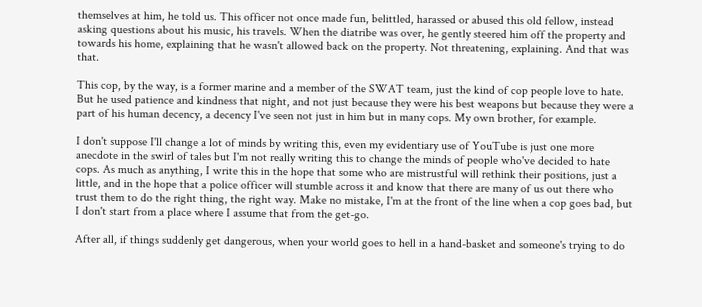themselves at him, he told us. This officer not once made fun, belittled, harassed or abused this old fellow, instead asking questions about his music, his travels. When the diatribe was over, he gently steered him off the property and towards his home, explaining that he wasn't allowed back on the property. Not threatening, explaining. And that was that.

This cop, by the way, is a former marine and a member of the SWAT team, just the kind of cop people love to hate. But he used patience and kindness that night, and not just because they were his best weapons but because they were a part of his human decency, a decency I've seen not just in him but in many cops. My own brother, for example.

I don't suppose I'll change a lot of minds by writing this, even my evidentiary use of YouTube is just one more anecdote in the swirl of tales but I'm not really writing this to change the minds of people who've decided to hate cops. As much as anything, I write this in the hope that some who are mistrustful will rethink their positions, just a little, and in the hope that a police officer will stumble across it and know that there are many of us out there who trust them to do the right thing, the right way. Make no mistake, I'm at the front of the line when a cop goes bad, but I don't start from a place where I assume that from the get-go.

After all, if things suddenly get dangerous, when your world goes to hell in a hand-basket and someone's trying to do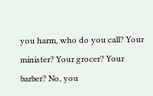you harm, who do you call? Your minister? Your grocer? Your barber? No, you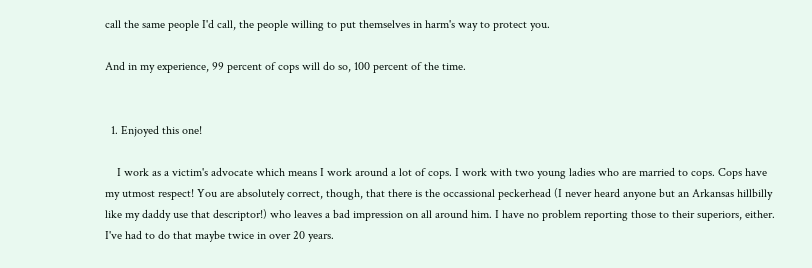call the same people I'd call, the people willing to put themselves in harm's way to protect you.

And in my experience, 99 percent of cops will do so, 100 percent of the time.


  1. Enjoyed this one!

    I work as a victim's advocate which means I work around a lot of cops. I work with two young ladies who are married to cops. Cops have my utmost respect! You are absolutely correct, though, that there is the occassional peckerhead (I never heard anyone but an Arkansas hillbilly like my daddy use that descriptor!) who leaves a bad impression on all around him. I have no problem reporting those to their superiors, either. I've had to do that maybe twice in over 20 years.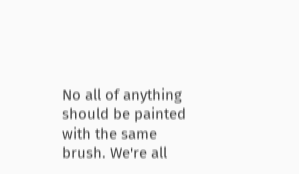No all of anything should be painted with the same brush. We're all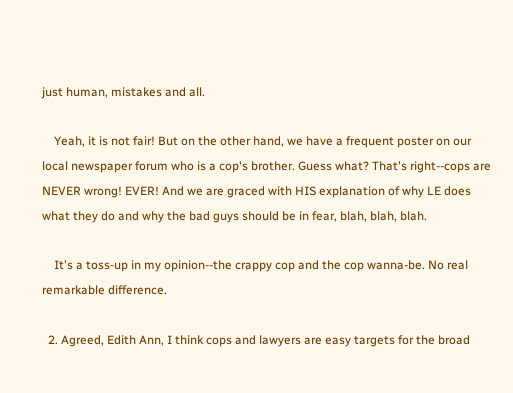just human, mistakes and all.

    Yeah, it is not fair! But on the other hand, we have a frequent poster on our local newspaper forum who is a cop's brother. Guess what? That's right--cops are NEVER wrong! EVER! And we are graced with HIS explanation of why LE does what they do and why the bad guys should be in fear, blah, blah, blah.

    It's a toss-up in my opinion--the crappy cop and the cop wanna-be. No real remarkable difference.

  2. Agreed, Edith Ann, I think cops and lawyers are easy targets for the broad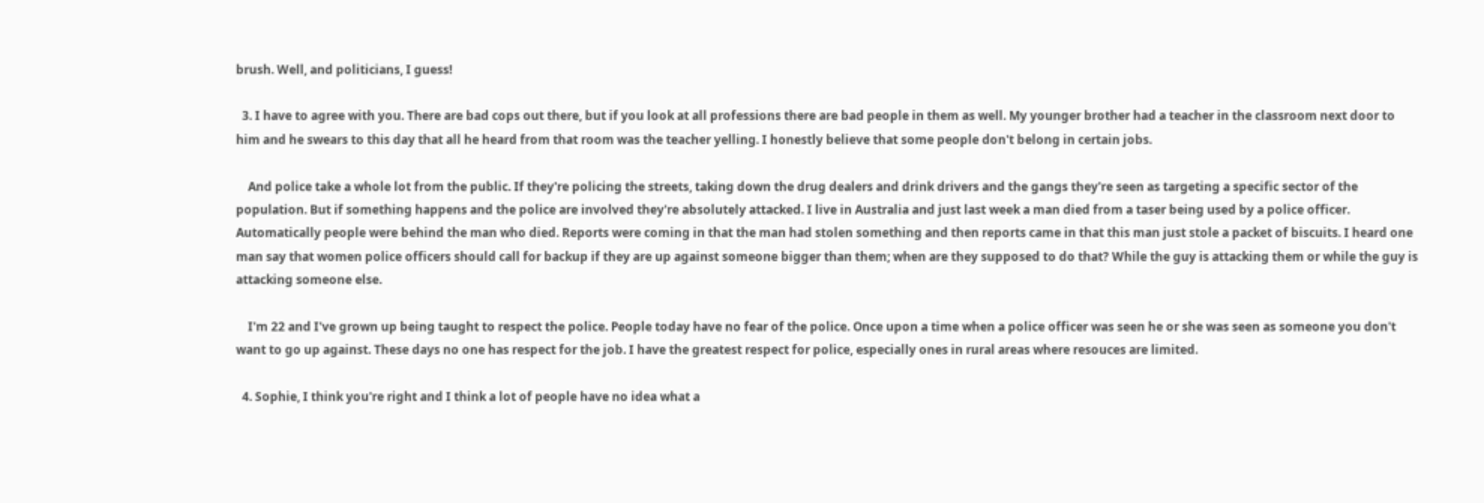brush. Well, and politicians, I guess!

  3. I have to agree with you. There are bad cops out there, but if you look at all professions there are bad people in them as well. My younger brother had a teacher in the classroom next door to him and he swears to this day that all he heard from that room was the teacher yelling. I honestly believe that some people don't belong in certain jobs.

    And police take a whole lot from the public. If they're policing the streets, taking down the drug dealers and drink drivers and the gangs they're seen as targeting a specific sector of the population. But if something happens and the police are involved they're absolutely attacked. I live in Australia and just last week a man died from a taser being used by a police officer. Automatically people were behind the man who died. Reports were coming in that the man had stolen something and then reports came in that this man just stole a packet of biscuits. I heard one man say that women police officers should call for backup if they are up against someone bigger than them; when are they supposed to do that? While the guy is attacking them or while the guy is attacking someone else.

    I'm 22 and I've grown up being taught to respect the police. People today have no fear of the police. Once upon a time when a police officer was seen he or she was seen as someone you don't want to go up against. These days no one has respect for the job. I have the greatest respect for police, especially ones in rural areas where resouces are limited.

  4. Sophie, I think you're right and I think a lot of people have no idea what a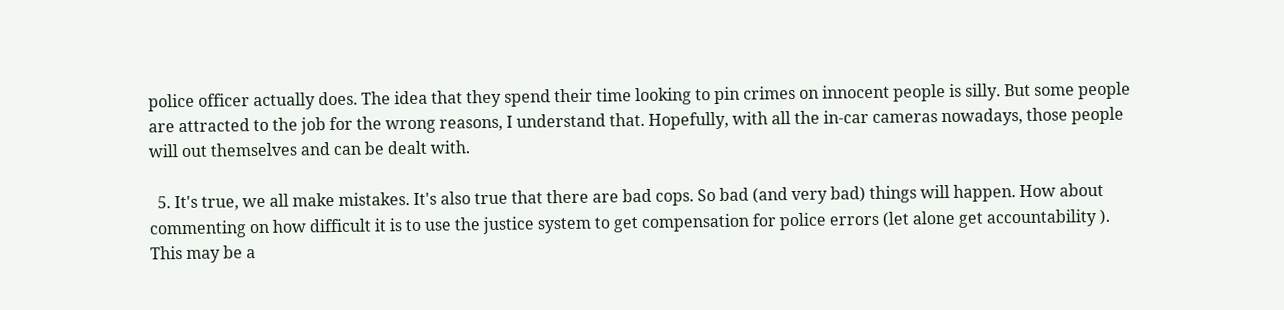police officer actually does. The idea that they spend their time looking to pin crimes on innocent people is silly. But some people are attracted to the job for the wrong reasons, I understand that. Hopefully, with all the in-car cameras nowadays, those people will out themselves and can be dealt with.

  5. It's true, we all make mistakes. It's also true that there are bad cops. So bad (and very bad) things will happen. How about commenting on how difficult it is to use the justice system to get compensation for police errors (let alone get accountability ). This may be a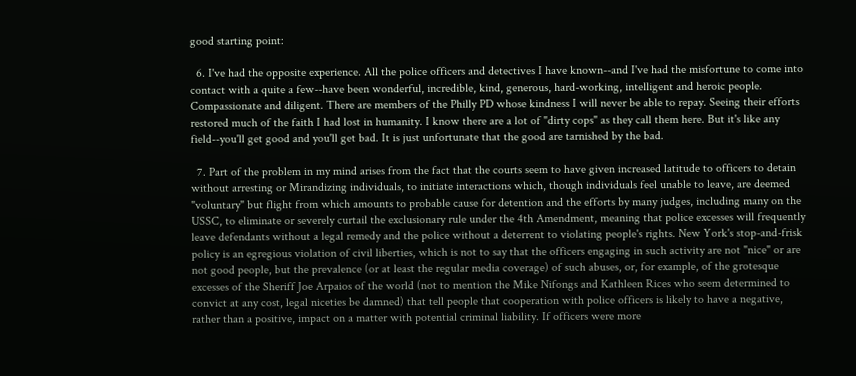good starting point:

  6. I've had the opposite experience. All the police officers and detectives I have known--and I've had the misfortune to come into contact with a quite a few--have been wonderful, incredible, kind, generous, hard-working, intelligent and heroic people. Compassionate and diligent. There are members of the Philly PD whose kindness I will never be able to repay. Seeing their efforts restored much of the faith I had lost in humanity. I know there are a lot of "dirty cops" as they call them here. But it's like any field--you'll get good and you'll get bad. It is just unfortunate that the good are tarnished by the bad.

  7. Part of the problem in my mind arises from the fact that the courts seem to have given increased latitude to officers to detain without arresting or Mirandizing individuals, to initiate interactions which, though individuals feel unable to leave, are deemed "voluntary" but flight from which amounts to probable cause for detention and the efforts by many judges, including many on the USSC, to eliminate or severely curtail the exclusionary rule under the 4th Amendment, meaning that police excesses will frequently leave defendants without a legal remedy and the police without a deterrent to violating people's rights. New York's stop-and-frisk policy is an egregious violation of civil liberties, which is not to say that the officers engaging in such activity are not "nice" or are not good people, but the prevalence (or at least the regular media coverage) of such abuses, or, for example, of the grotesque excesses of the Sheriff Joe Arpaios of the world (not to mention the Mike Nifongs and Kathleen Rices who seem determined to convict at any cost, legal niceties be damned) that tell people that cooperation with police officers is likely to have a negative, rather than a positive, impact on a matter with potential criminal liability. If officers were more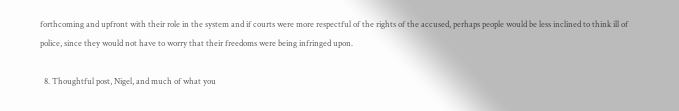forthcoming and upfront with their role in the system and if courts were more respectful of the rights of the accused, perhaps people would be less inclined to think ill of police, since they would not have to worry that their freedoms were being infringed upon.

  8. Thoughtful post, Nigel, and much of what you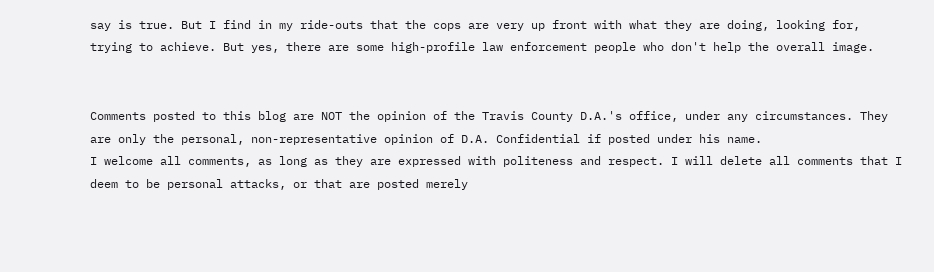say is true. But I find in my ride-outs that the cops are very up front with what they are doing, looking for, trying to achieve. But yes, there are some high-profile law enforcement people who don't help the overall image.


Comments posted to this blog are NOT the opinion of the Travis County D.A.'s office, under any circumstances. They are only the personal, non-representative opinion of D.A. Confidential if posted under his name.
I welcome all comments, as long as they are expressed with politeness and respect. I will delete all comments that I deem to be personal attacks, or that are posted merely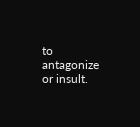to antagonize or insult.